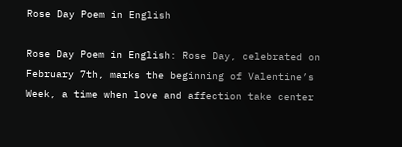Rose Day Poem in English

Rose Day Poem in English: Rose Day, celebrated on February 7th, marks the beginning of Valentine’s Week, a time when love and affection take center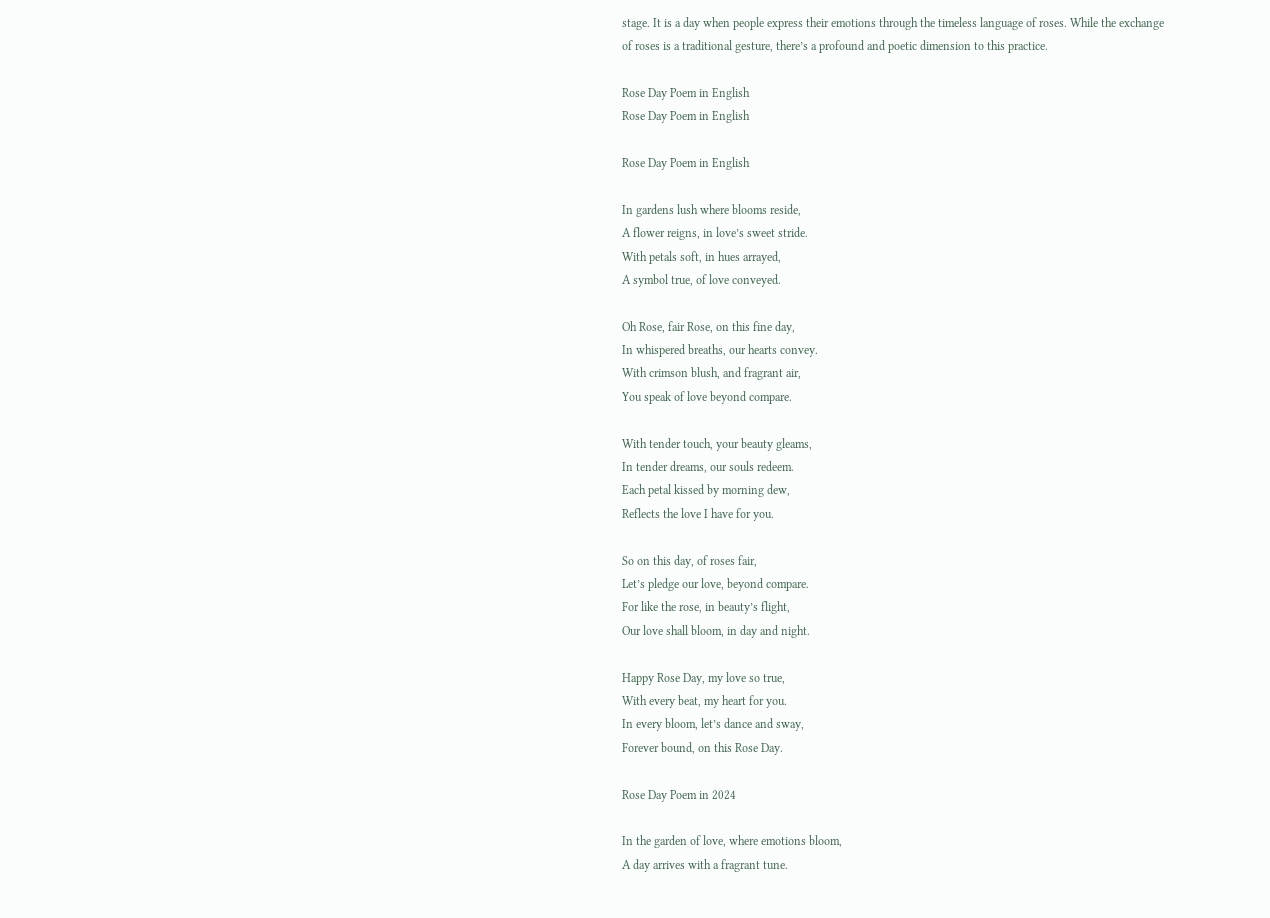stage. It is a day when people express their emotions through the timeless language of roses. While the exchange of roses is a traditional gesture, there’s a profound and poetic dimension to this practice.

Rose Day Poem in English
Rose Day Poem in English

Rose Day Poem in English

In gardens lush where blooms reside,
A flower reigns, in love’s sweet stride.
With petals soft, in hues arrayed,
A symbol true, of love conveyed.

Oh Rose, fair Rose, on this fine day,
In whispered breaths, our hearts convey.
With crimson blush, and fragrant air,
You speak of love beyond compare.

With tender touch, your beauty gleams,
In tender dreams, our souls redeem.
Each petal kissed by morning dew,
Reflects the love I have for you.

So on this day, of roses fair,
Let’s pledge our love, beyond compare.
For like the rose, in beauty’s flight,
Our love shall bloom, in day and night.

Happy Rose Day, my love so true,
With every beat, my heart for you.
In every bloom, let’s dance and sway,
Forever bound, on this Rose Day.

Rose Day Poem in 2024

In the garden of love, where emotions bloom,
A day arrives with a fragrant tune.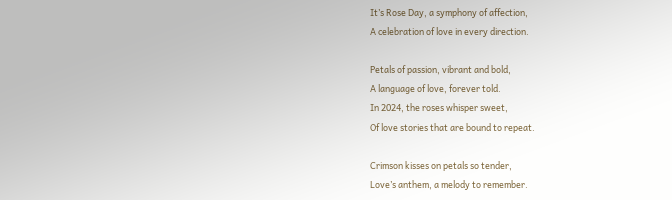It’s Rose Day, a symphony of affection,
A celebration of love in every direction.

Petals of passion, vibrant and bold,
A language of love, forever told.
In 2024, the roses whisper sweet,
Of love stories that are bound to repeat.

Crimson kisses on petals so tender,
Love’s anthem, a melody to remember.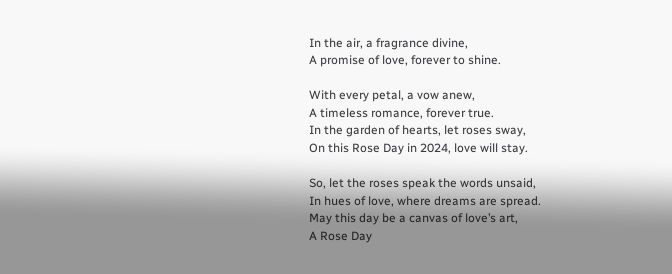In the air, a fragrance divine,
A promise of love, forever to shine.

With every petal, a vow anew,
A timeless romance, forever true.
In the garden of hearts, let roses sway,
On this Rose Day in 2024, love will stay.

So, let the roses speak the words unsaid,
In hues of love, where dreams are spread.
May this day be a canvas of love’s art,
A Rose Day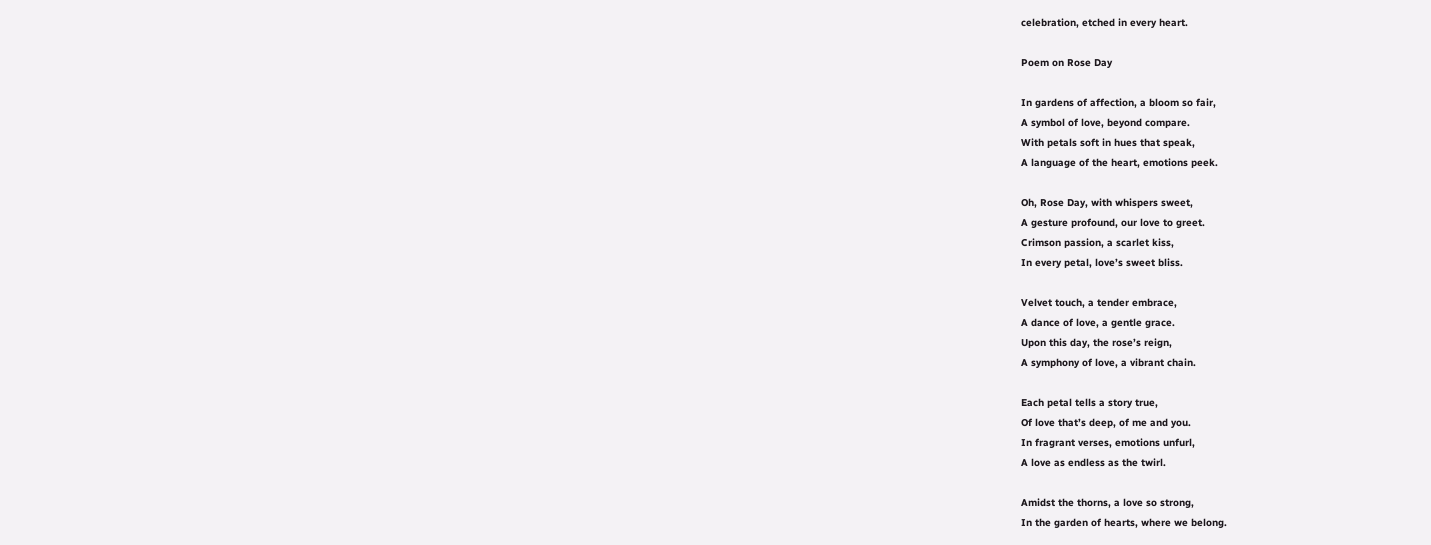celebration, etched in every heart.

Poem on Rose Day

In gardens of affection, a bloom so fair,
A symbol of love, beyond compare.
With petals soft in hues that speak,
A language of the heart, emotions peek.

Oh, Rose Day, with whispers sweet,
A gesture profound, our love to greet.
Crimson passion, a scarlet kiss,
In every petal, love’s sweet bliss.

Velvet touch, a tender embrace,
A dance of love, a gentle grace.
Upon this day, the rose’s reign,
A symphony of love, a vibrant chain.

Each petal tells a story true,
Of love that’s deep, of me and you.
In fragrant verses, emotions unfurl,
A love as endless as the twirl.

Amidst the thorns, a love so strong,
In the garden of hearts, where we belong.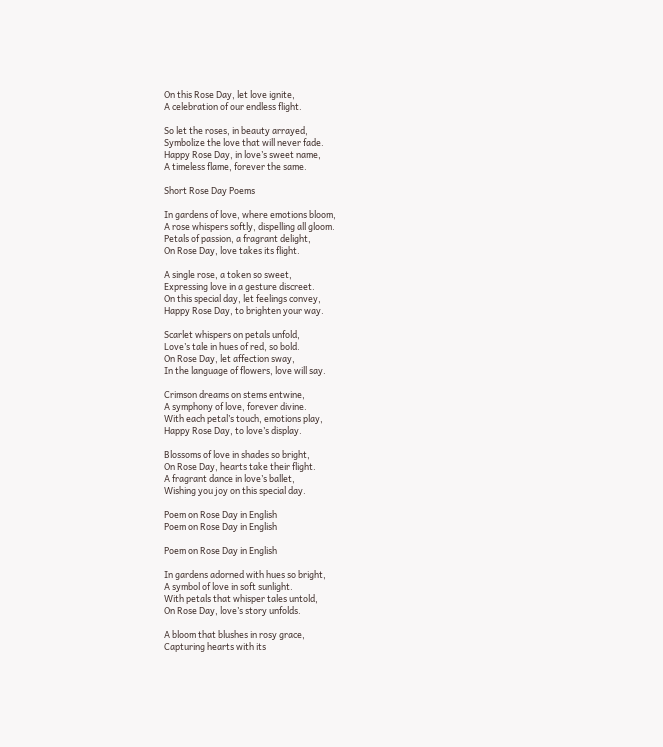On this Rose Day, let love ignite,
A celebration of our endless flight.

So let the roses, in beauty arrayed,
Symbolize the love that will never fade.
Happy Rose Day, in love’s sweet name,
A timeless flame, forever the same.

Short Rose Day Poems

In gardens of love, where emotions bloom,
A rose whispers softly, dispelling all gloom.
Petals of passion, a fragrant delight,
On Rose Day, love takes its flight.

A single rose, a token so sweet,
Expressing love in a gesture discreet.
On this special day, let feelings convey,
Happy Rose Day, to brighten your way.

Scarlet whispers on petals unfold,
Love’s tale in hues of red, so bold.
On Rose Day, let affection sway,
In the language of flowers, love will say.

Crimson dreams on stems entwine,
A symphony of love, forever divine.
With each petal’s touch, emotions play,
Happy Rose Day, to love’s display.

Blossoms of love in shades so bright,
On Rose Day, hearts take their flight.
A fragrant dance in love’s ballet,
Wishing you joy on this special day.

Poem on Rose Day in English
Poem on Rose Day in English

Poem on Rose Day in English

In gardens adorned with hues so bright,
A symbol of love in soft sunlight.
With petals that whisper tales untold,
On Rose Day, love’s story unfolds.

A bloom that blushes in rosy grace,
Capturing hearts with its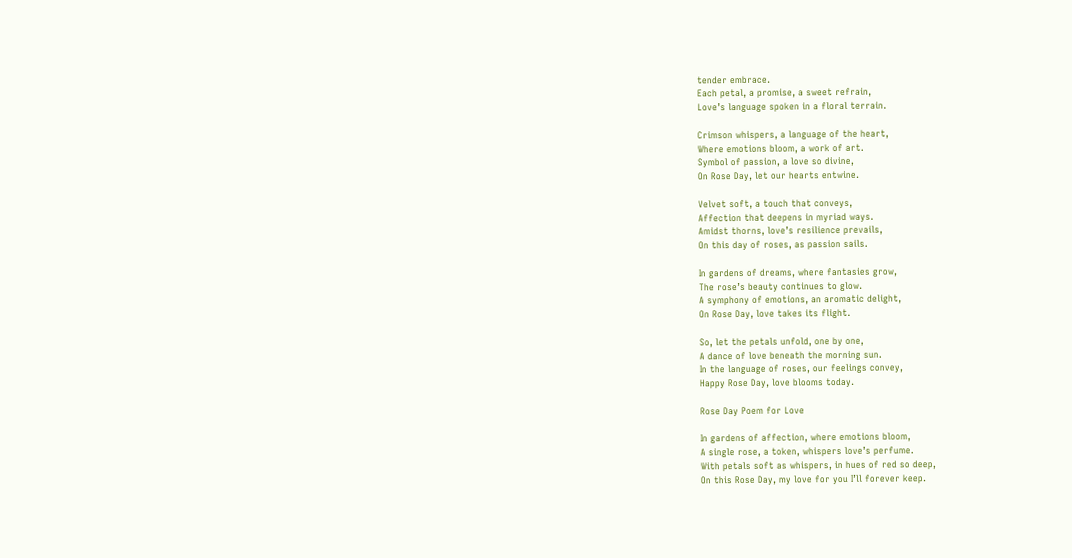tender embrace.
Each petal, a promise, a sweet refrain,
Love’s language spoken in a floral terrain.

Crimson whispers, a language of the heart,
Where emotions bloom, a work of art.
Symbol of passion, a love so divine,
On Rose Day, let our hearts entwine.

Velvet soft, a touch that conveys,
Affection that deepens in myriad ways.
Amidst thorns, love’s resilience prevails,
On this day of roses, as passion sails.

In gardens of dreams, where fantasies grow,
The rose’s beauty continues to glow.
A symphony of emotions, an aromatic delight,
On Rose Day, love takes its flight.

So, let the petals unfold, one by one,
A dance of love beneath the morning sun.
In the language of roses, our feelings convey,
Happy Rose Day, love blooms today.

Rose Day Poem for Love

In gardens of affection, where emotions bloom,
A single rose, a token, whispers love’s perfume.
With petals soft as whispers, in hues of red so deep,
On this Rose Day, my love for you I’ll forever keep.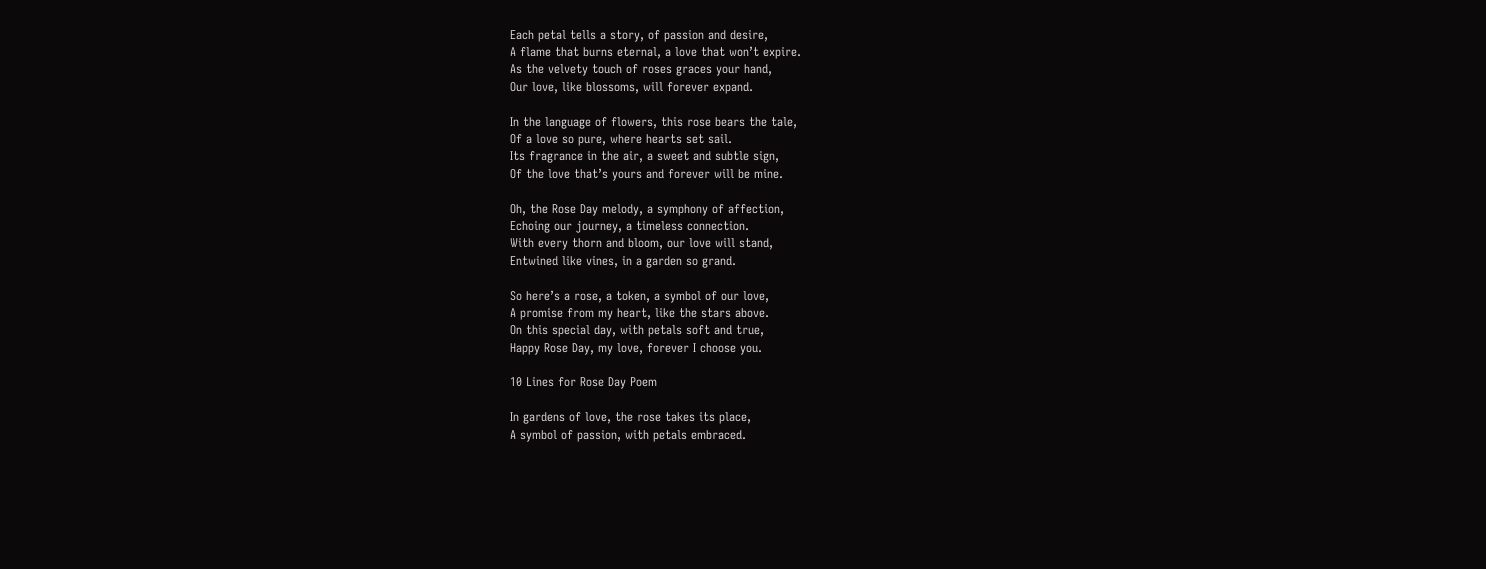Each petal tells a story, of passion and desire,
A flame that burns eternal, a love that won’t expire.
As the velvety touch of roses graces your hand,
Our love, like blossoms, will forever expand.

In the language of flowers, this rose bears the tale,
Of a love so pure, where hearts set sail.
Its fragrance in the air, a sweet and subtle sign,
Of the love that’s yours and forever will be mine.

Oh, the Rose Day melody, a symphony of affection,
Echoing our journey, a timeless connection.
With every thorn and bloom, our love will stand,
Entwined like vines, in a garden so grand.

So here’s a rose, a token, a symbol of our love,
A promise from my heart, like the stars above.
On this special day, with petals soft and true,
Happy Rose Day, my love, forever I choose you.

10 Lines for Rose Day Poem

In gardens of love, the rose takes its place,
A symbol of passion, with petals embraced.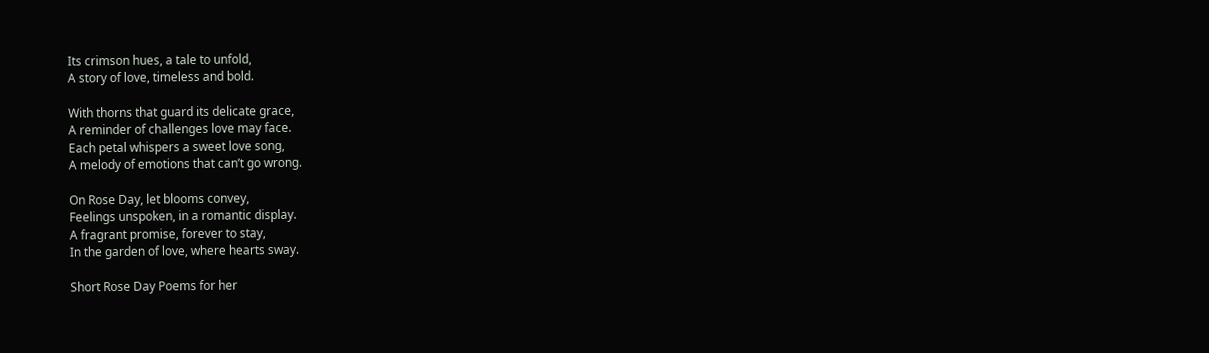Its crimson hues, a tale to unfold,
A story of love, timeless and bold.

With thorns that guard its delicate grace,
A reminder of challenges love may face.
Each petal whispers a sweet love song,
A melody of emotions that can’t go wrong.

On Rose Day, let blooms convey,
Feelings unspoken, in a romantic display.
A fragrant promise, forever to stay,
In the garden of love, where hearts sway.

Short Rose Day Poems for her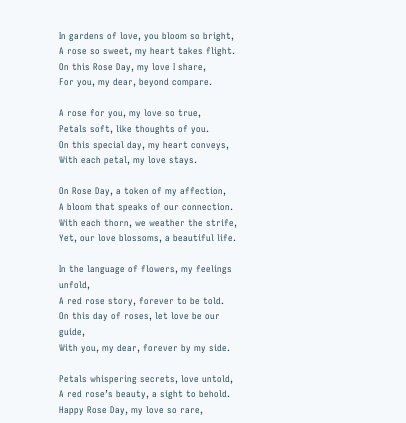In gardens of love, you bloom so bright,
A rose so sweet, my heart takes flight.
On this Rose Day, my love I share,
For you, my dear, beyond compare.

A rose for you, my love so true,
Petals soft, like thoughts of you.
On this special day, my heart conveys,
With each petal, my love stays.

On Rose Day, a token of my affection,
A bloom that speaks of our connection.
With each thorn, we weather the strife,
Yet, our love blossoms, a beautiful life.

In the language of flowers, my feelings unfold,
A red rose story, forever to be told.
On this day of roses, let love be our guide,
With you, my dear, forever by my side.

Petals whispering secrets, love untold,
A red rose’s beauty, a sight to behold.
Happy Rose Day, my love so rare,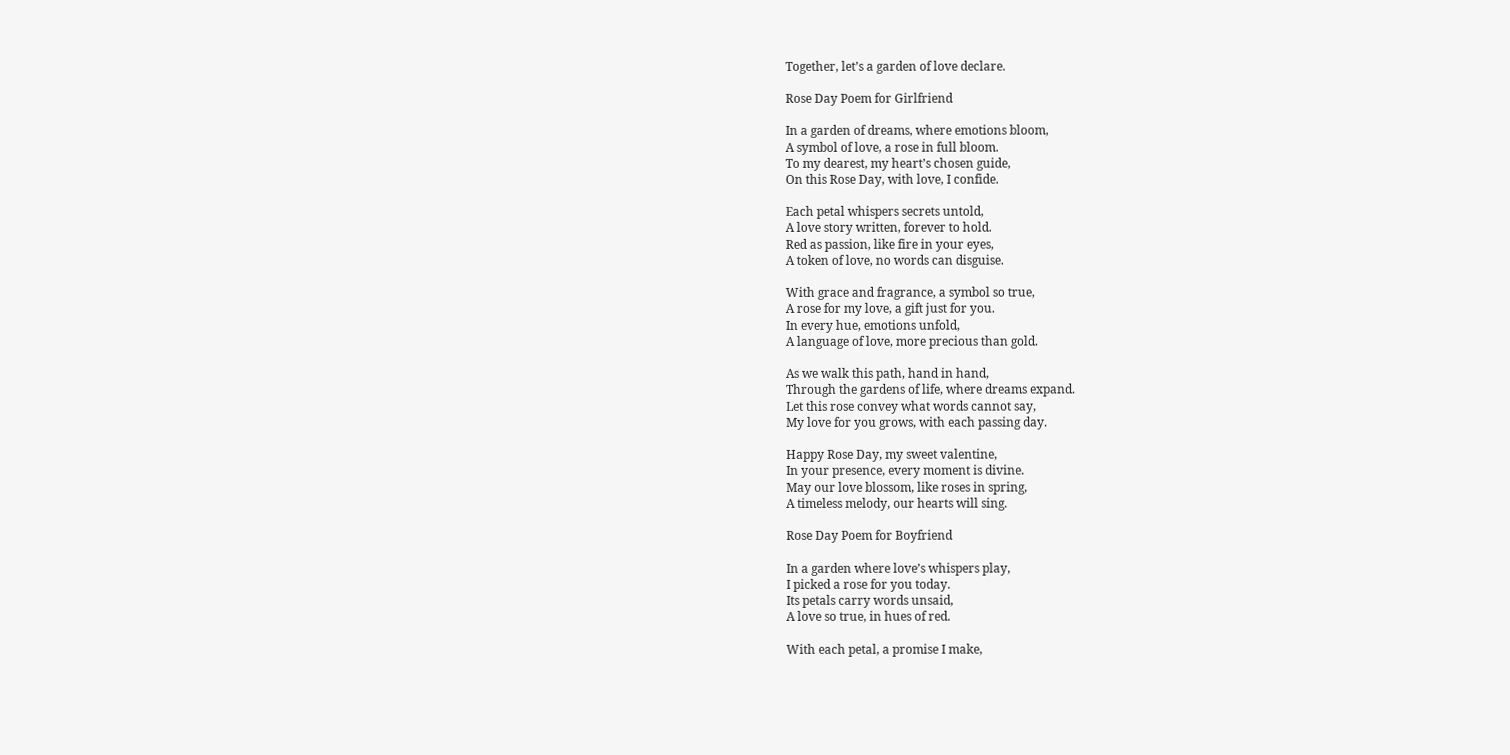Together, let’s a garden of love declare.

Rose Day Poem for Girlfriend

In a garden of dreams, where emotions bloom,
A symbol of love, a rose in full bloom.
To my dearest, my heart’s chosen guide,
On this Rose Day, with love, I confide.

Each petal whispers secrets untold,
A love story written, forever to hold.
Red as passion, like fire in your eyes,
A token of love, no words can disguise.

With grace and fragrance, a symbol so true,
A rose for my love, a gift just for you.
In every hue, emotions unfold,
A language of love, more precious than gold.

As we walk this path, hand in hand,
Through the gardens of life, where dreams expand.
Let this rose convey what words cannot say,
My love for you grows, with each passing day.

Happy Rose Day, my sweet valentine,
In your presence, every moment is divine.
May our love blossom, like roses in spring,
A timeless melody, our hearts will sing.

Rose Day Poem for Boyfriend

In a garden where love’s whispers play,
I picked a rose for you today.
Its petals carry words unsaid,
A love so true, in hues of red.

With each petal, a promise I make,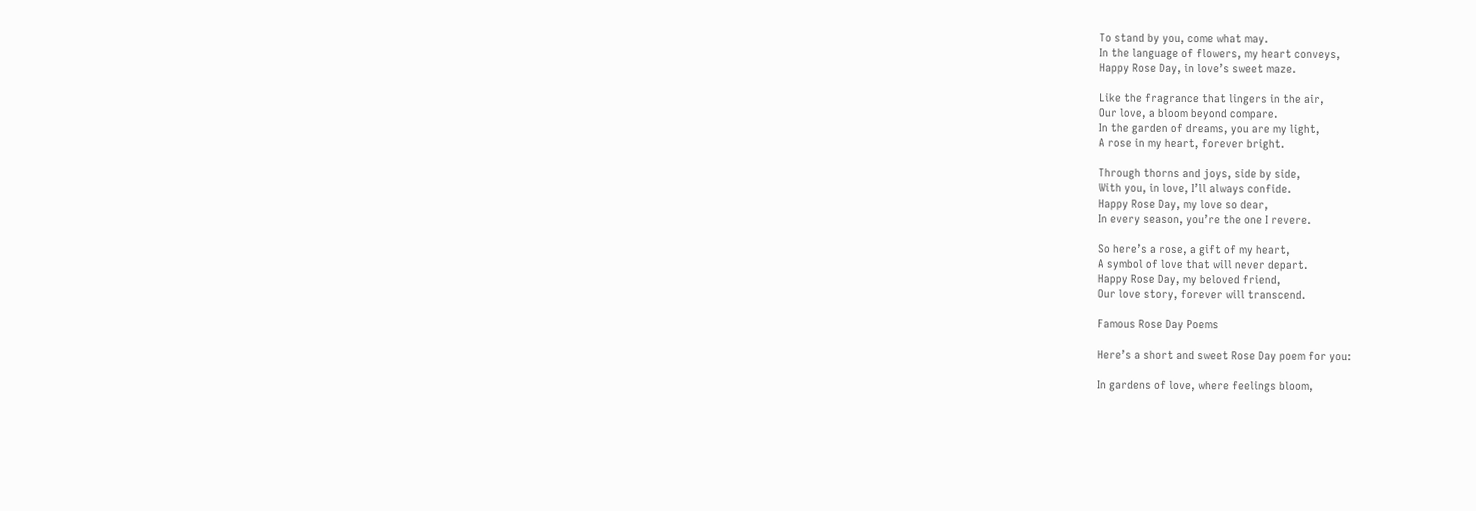To stand by you, come what may.
In the language of flowers, my heart conveys,
Happy Rose Day, in love’s sweet maze.

Like the fragrance that lingers in the air,
Our love, a bloom beyond compare.
In the garden of dreams, you are my light,
A rose in my heart, forever bright.

Through thorns and joys, side by side,
With you, in love, I’ll always confide.
Happy Rose Day, my love so dear,
In every season, you’re the one I revere.

So here’s a rose, a gift of my heart,
A symbol of love that will never depart.
Happy Rose Day, my beloved friend,
Our love story, forever will transcend.

Famous Rose Day Poems

Here’s a short and sweet Rose Day poem for you:

In gardens of love, where feelings bloom,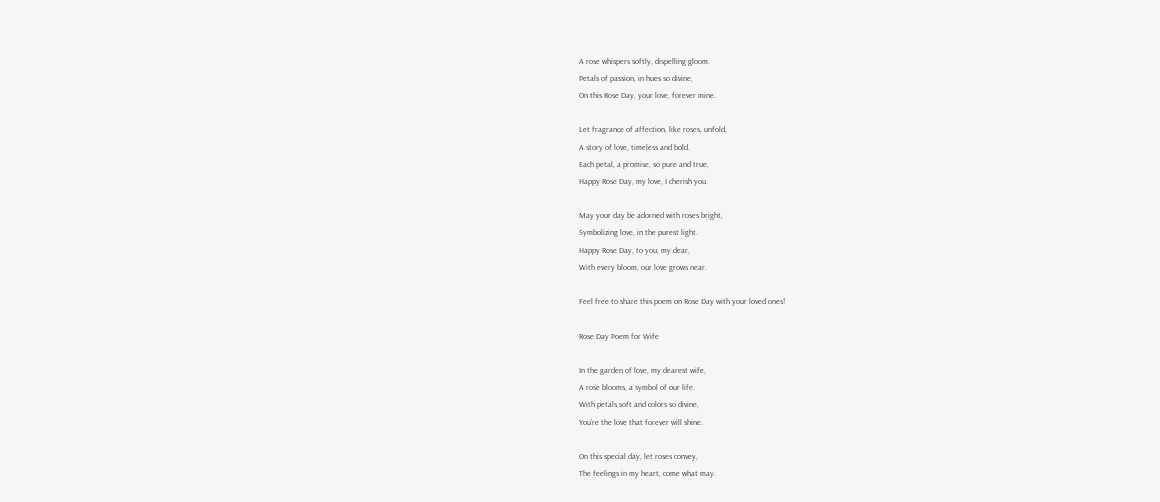A rose whispers softly, dispelling gloom.
Petals of passion, in hues so divine,
On this Rose Day, your love, forever mine.

Let fragrance of affection, like roses, unfold,
A story of love, timeless and bold.
Each petal, a promise, so pure and true,
Happy Rose Day, my love, I cherish you.

May your day be adorned with roses bright,
Symbolizing love, in the purest light.
Happy Rose Day, to you, my dear,
With every bloom, our love grows near.

Feel free to share this poem on Rose Day with your loved ones!

Rose Day Poem for Wife

In the garden of love, my dearest wife,
A rose blooms, a symbol of our life.
With petals soft and colors so divine,
You’re the love that forever will shine.

On this special day, let roses convey,
The feelings in my heart, come what may.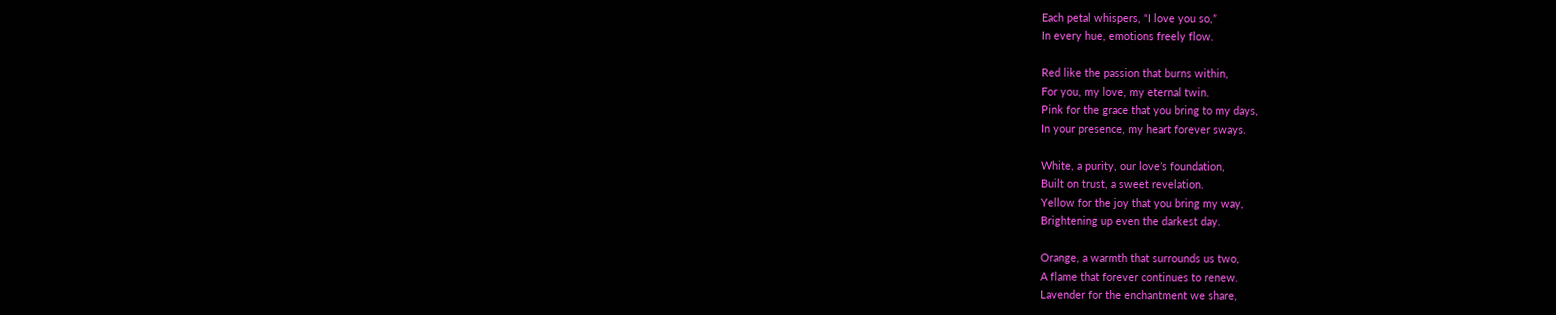Each petal whispers, “I love you so,”
In every hue, emotions freely flow.

Red like the passion that burns within,
For you, my love, my eternal twin.
Pink for the grace that you bring to my days,
In your presence, my heart forever sways.

White, a purity, our love’s foundation,
Built on trust, a sweet revelation.
Yellow for the joy that you bring my way,
Brightening up even the darkest day.

Orange, a warmth that surrounds us two,
A flame that forever continues to renew.
Lavender for the enchantment we share,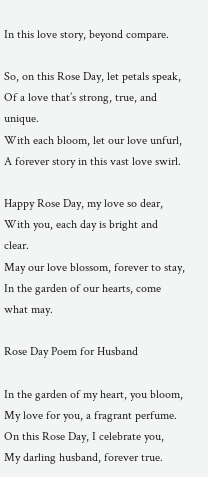In this love story, beyond compare.

So, on this Rose Day, let petals speak,
Of a love that’s strong, true, and unique.
With each bloom, let our love unfurl,
A forever story in this vast love swirl.

Happy Rose Day, my love so dear,
With you, each day is bright and clear.
May our love blossom, forever to stay,
In the garden of our hearts, come what may.

Rose Day Poem for Husband

In the garden of my heart, you bloom,
My love for you, a fragrant perfume.
On this Rose Day, I celebrate you,
My darling husband, forever true.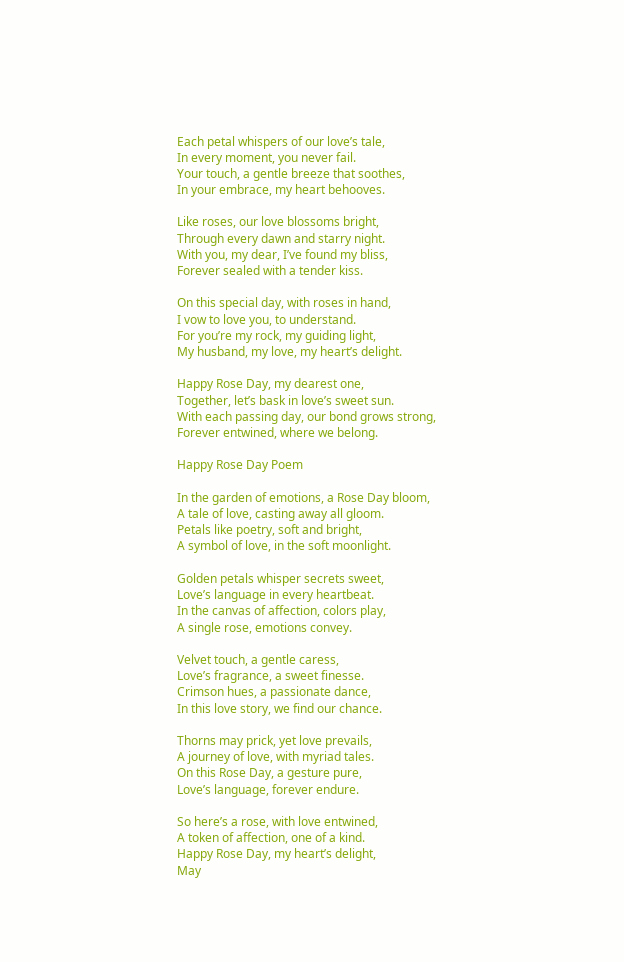Each petal whispers of our love’s tale,
In every moment, you never fail.
Your touch, a gentle breeze that soothes,
In your embrace, my heart behooves.

Like roses, our love blossoms bright,
Through every dawn and starry night.
With you, my dear, I’ve found my bliss,
Forever sealed with a tender kiss.

On this special day, with roses in hand,
I vow to love you, to understand.
For you’re my rock, my guiding light,
My husband, my love, my heart’s delight.

Happy Rose Day, my dearest one,
Together, let’s bask in love’s sweet sun.
With each passing day, our bond grows strong,
Forever entwined, where we belong.

Happy Rose Day Poem

In the garden of emotions, a Rose Day bloom,
A tale of love, casting away all gloom.
Petals like poetry, soft and bright,
A symbol of love, in the soft moonlight.

Golden petals whisper secrets sweet,
Love’s language in every heartbeat.
In the canvas of affection, colors play,
A single rose, emotions convey.

Velvet touch, a gentle caress,
Love’s fragrance, a sweet finesse.
Crimson hues, a passionate dance,
In this love story, we find our chance.

Thorns may prick, yet love prevails,
A journey of love, with myriad tales.
On this Rose Day, a gesture pure,
Love’s language, forever endure.

So here’s a rose, with love entwined,
A token of affection, one of a kind.
Happy Rose Day, my heart’s delight,
May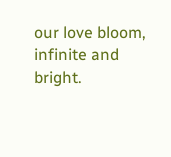our love bloom, infinite and bright.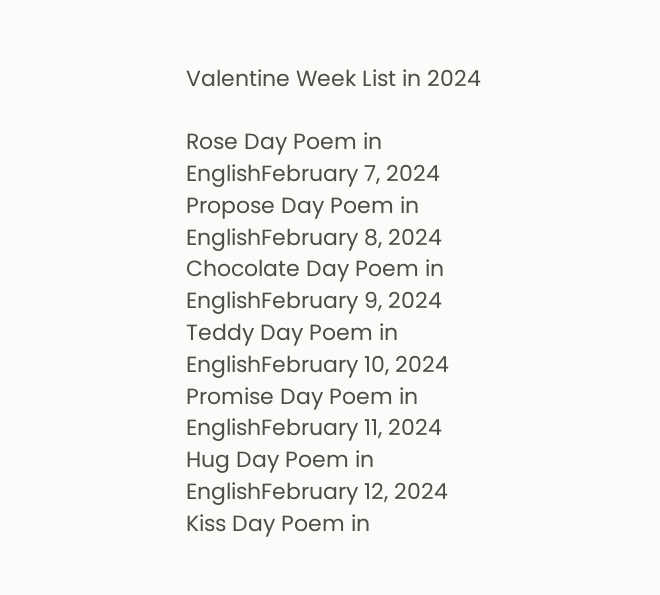Valentine Week List in 2024

Rose Day Poem in EnglishFebruary 7, 2024
Propose Day Poem in EnglishFebruary 8, 2024
Chocolate Day Poem in EnglishFebruary 9, 2024
Teddy Day Poem in EnglishFebruary 10, 2024
Promise Day Poem in EnglishFebruary 11, 2024
Hug Day Poem in EnglishFebruary 12, 2024
Kiss Day Poem in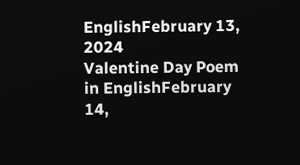EnglishFebruary 13, 2024
Valentine Day Poem in EnglishFebruary 14,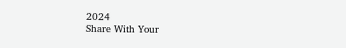2024
Share With Your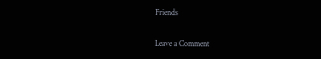Friends

Leave a Comment